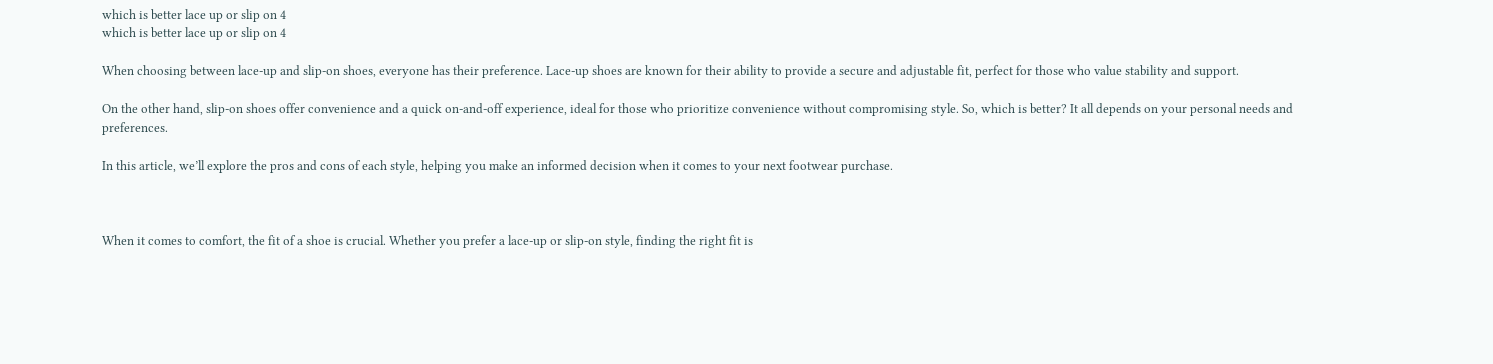which is better lace up or slip on 4
which is better lace up or slip on 4

When choosing between lace-up and slip-on shoes, everyone has their preference. Lace-up shoes are known for their ability to provide a secure and adjustable fit, perfect for those who value stability and support.

On the other hand, slip-on shoes offer convenience and a quick on-and-off experience, ideal for those who prioritize convenience without compromising style. So, which is better? It all depends on your personal needs and preferences.

In this article, we’ll explore the pros and cons of each style, helping you make an informed decision when it comes to your next footwear purchase.



When it comes to comfort, the fit of a shoe is crucial. Whether you prefer a lace-up or slip-on style, finding the right fit is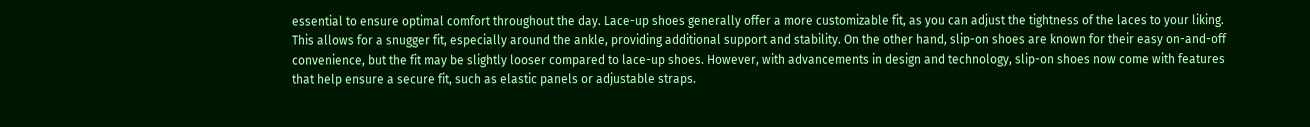essential to ensure optimal comfort throughout the day. Lace-up shoes generally offer a more customizable fit, as you can adjust the tightness of the laces to your liking. This allows for a snugger fit, especially around the ankle, providing additional support and stability. On the other hand, slip-on shoes are known for their easy on-and-off convenience, but the fit may be slightly looser compared to lace-up shoes. However, with advancements in design and technology, slip-on shoes now come with features that help ensure a secure fit, such as elastic panels or adjustable straps.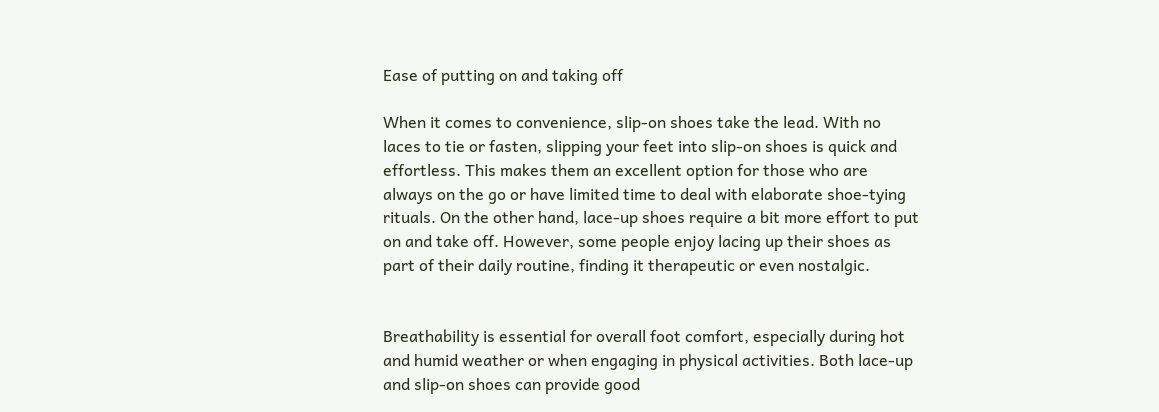Ease of putting on and taking off

When it comes to convenience, slip-on shoes take the lead. With no laces to tie or fasten, slipping your feet into slip-on shoes is quick and effortless. This makes them an excellent option for those who are always on the go or have limited time to deal with elaborate shoe-tying rituals. On the other hand, lace-up shoes require a bit more effort to put on and take off. However, some people enjoy lacing up their shoes as part of their daily routine, finding it therapeutic or even nostalgic.


Breathability is essential for overall foot comfort, especially during hot and humid weather or when engaging in physical activities. Both lace-up and slip-on shoes can provide good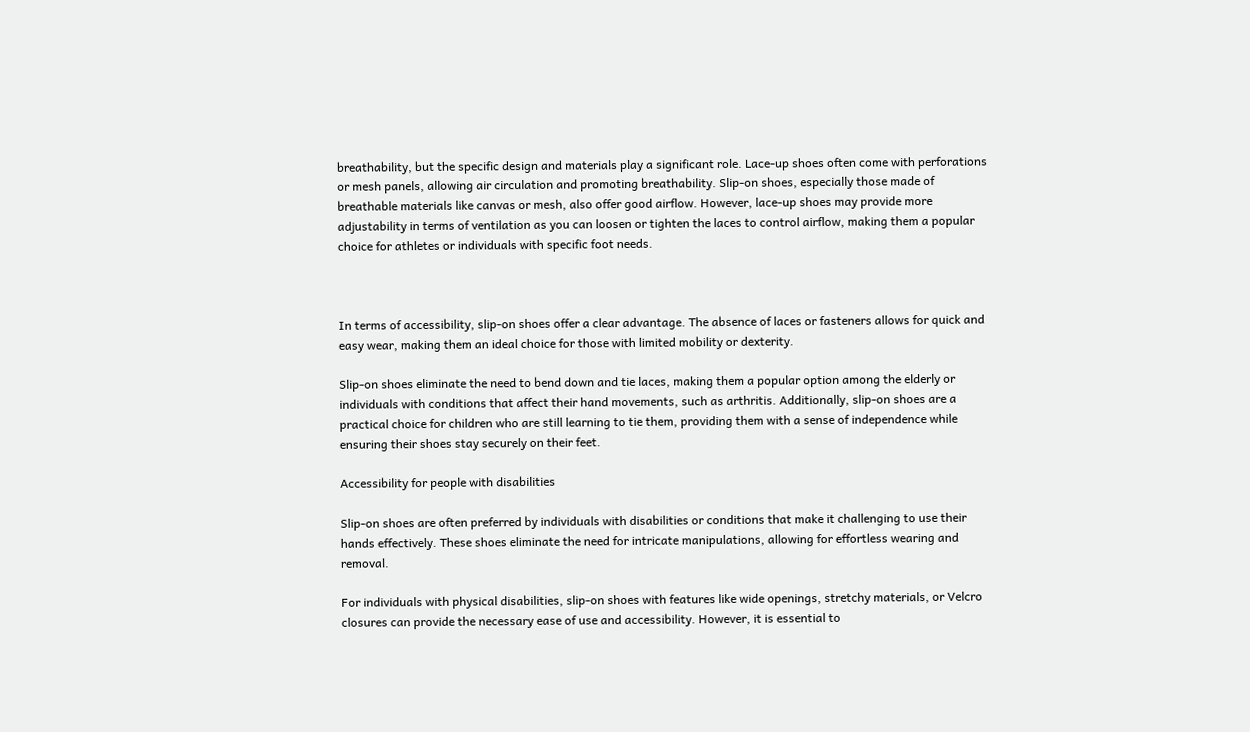breathability, but the specific design and materials play a significant role. Lace-up shoes often come with perforations or mesh panels, allowing air circulation and promoting breathability. Slip-on shoes, especially those made of breathable materials like canvas or mesh, also offer good airflow. However, lace-up shoes may provide more adjustability in terms of ventilation as you can loosen or tighten the laces to control airflow, making them a popular choice for athletes or individuals with specific foot needs.



In terms of accessibility, slip-on shoes offer a clear advantage. The absence of laces or fasteners allows for quick and easy wear, making them an ideal choice for those with limited mobility or dexterity.

Slip-on shoes eliminate the need to bend down and tie laces, making them a popular option among the elderly or individuals with conditions that affect their hand movements, such as arthritis. Additionally, slip-on shoes are a practical choice for children who are still learning to tie them, providing them with a sense of independence while ensuring their shoes stay securely on their feet.

Accessibility for people with disabilities

Slip-on shoes are often preferred by individuals with disabilities or conditions that make it challenging to use their hands effectively. These shoes eliminate the need for intricate manipulations, allowing for effortless wearing and removal.

For individuals with physical disabilities, slip-on shoes with features like wide openings, stretchy materials, or Velcro closures can provide the necessary ease of use and accessibility. However, it is essential to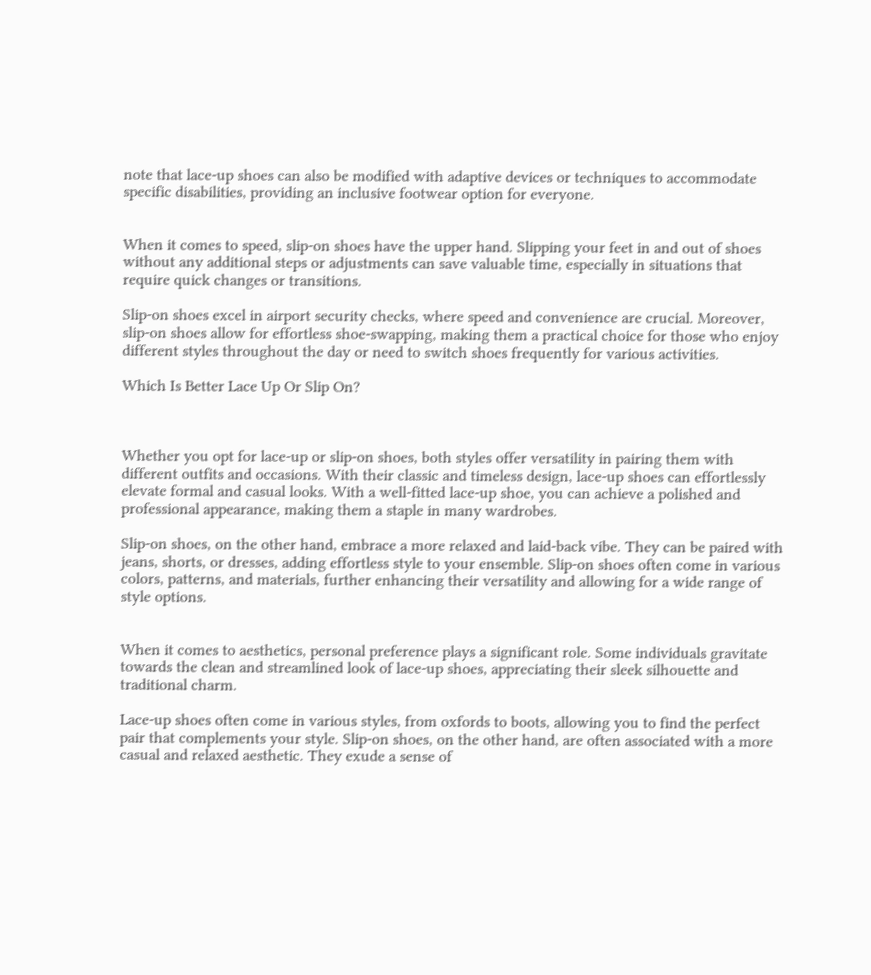note that lace-up shoes can also be modified with adaptive devices or techniques to accommodate specific disabilities, providing an inclusive footwear option for everyone.


When it comes to speed, slip-on shoes have the upper hand. Slipping your feet in and out of shoes without any additional steps or adjustments can save valuable time, especially in situations that require quick changes or transitions.

Slip-on shoes excel in airport security checks, where speed and convenience are crucial. Moreover, slip-on shoes allow for effortless shoe-swapping, making them a practical choice for those who enjoy different styles throughout the day or need to switch shoes frequently for various activities.

Which Is Better Lace Up Or Slip On?



Whether you opt for lace-up or slip-on shoes, both styles offer versatility in pairing them with different outfits and occasions. With their classic and timeless design, lace-up shoes can effortlessly elevate formal and casual looks. With a well-fitted lace-up shoe, you can achieve a polished and professional appearance, making them a staple in many wardrobes.

Slip-on shoes, on the other hand, embrace a more relaxed and laid-back vibe. They can be paired with jeans, shorts, or dresses, adding effortless style to your ensemble. Slip-on shoes often come in various colors, patterns, and materials, further enhancing their versatility and allowing for a wide range of style options.


When it comes to aesthetics, personal preference plays a significant role. Some individuals gravitate towards the clean and streamlined look of lace-up shoes, appreciating their sleek silhouette and traditional charm.

Lace-up shoes often come in various styles, from oxfords to boots, allowing you to find the perfect pair that complements your style. Slip-on shoes, on the other hand, are often associated with a more casual and relaxed aesthetic. They exude a sense of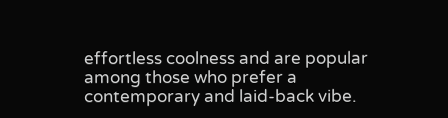effortless coolness and are popular among those who prefer a contemporary and laid-back vibe.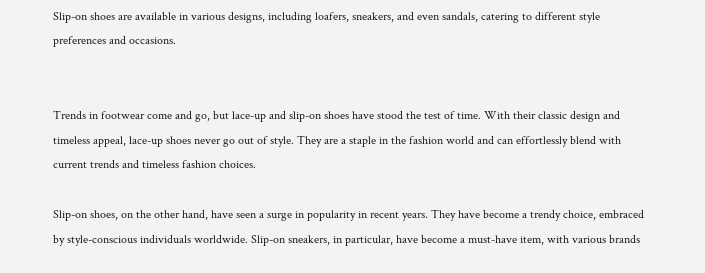Slip-on shoes are available in various designs, including loafers, sneakers, and even sandals, catering to different style preferences and occasions.


Trends in footwear come and go, but lace-up and slip-on shoes have stood the test of time. With their classic design and timeless appeal, lace-up shoes never go out of style. They are a staple in the fashion world and can effortlessly blend with current trends and timeless fashion choices.

Slip-on shoes, on the other hand, have seen a surge in popularity in recent years. They have become a trendy choice, embraced by style-conscious individuals worldwide. Slip-on sneakers, in particular, have become a must-have item, with various brands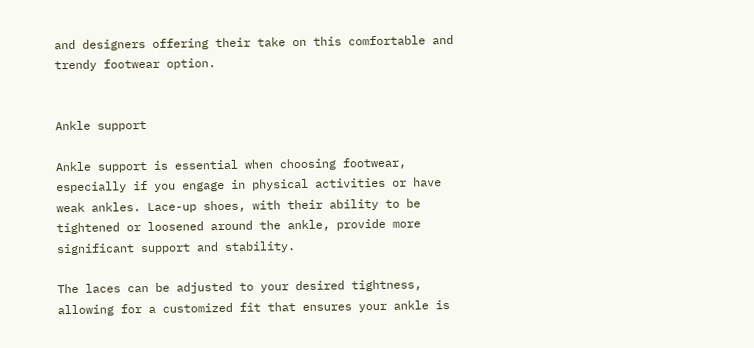and designers offering their take on this comfortable and trendy footwear option.


Ankle support

Ankle support is essential when choosing footwear, especially if you engage in physical activities or have weak ankles. Lace-up shoes, with their ability to be tightened or loosened around the ankle, provide more significant support and stability.

The laces can be adjusted to your desired tightness, allowing for a customized fit that ensures your ankle is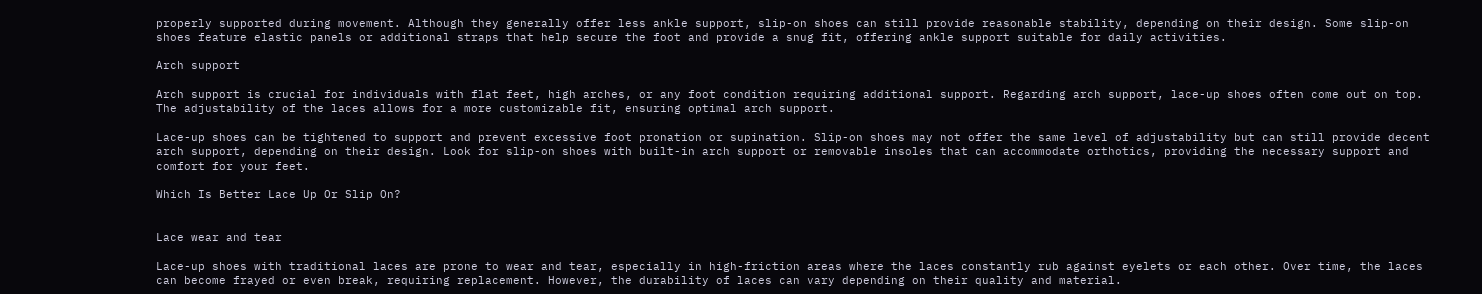properly supported during movement. Although they generally offer less ankle support, slip-on shoes can still provide reasonable stability, depending on their design. Some slip-on shoes feature elastic panels or additional straps that help secure the foot and provide a snug fit, offering ankle support suitable for daily activities.

Arch support

Arch support is crucial for individuals with flat feet, high arches, or any foot condition requiring additional support. Regarding arch support, lace-up shoes often come out on top. The adjustability of the laces allows for a more customizable fit, ensuring optimal arch support.

Lace-up shoes can be tightened to support and prevent excessive foot pronation or supination. Slip-on shoes may not offer the same level of adjustability but can still provide decent arch support, depending on their design. Look for slip-on shoes with built-in arch support or removable insoles that can accommodate orthotics, providing the necessary support and comfort for your feet.

Which Is Better Lace Up Or Slip On?


Lace wear and tear

Lace-up shoes with traditional laces are prone to wear and tear, especially in high-friction areas where the laces constantly rub against eyelets or each other. Over time, the laces can become frayed or even break, requiring replacement. However, the durability of laces can vary depending on their quality and material.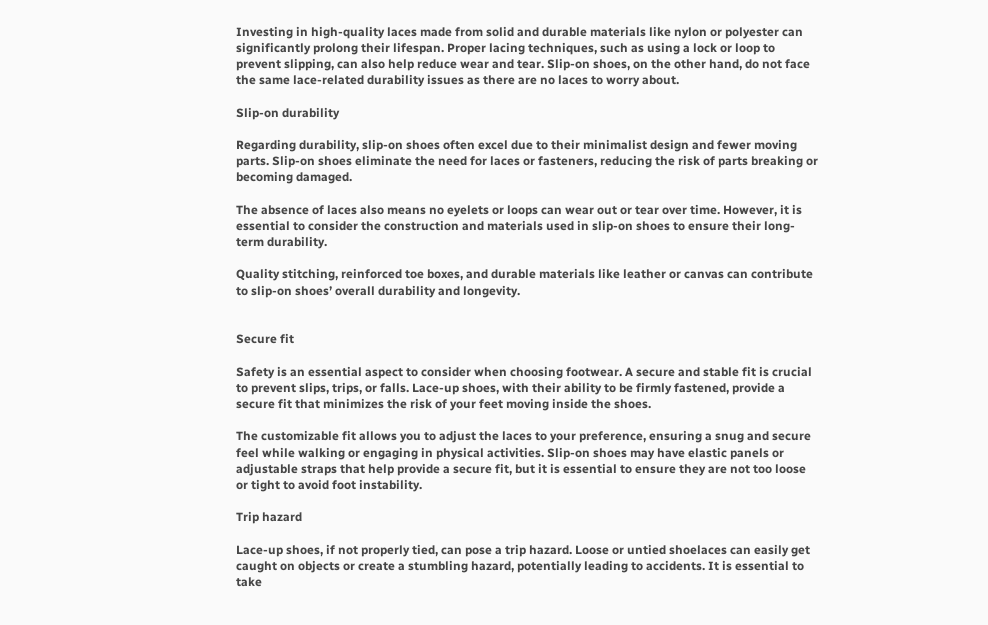Investing in high-quality laces made from solid and durable materials like nylon or polyester can significantly prolong their lifespan. Proper lacing techniques, such as using a lock or loop to prevent slipping, can also help reduce wear and tear. Slip-on shoes, on the other hand, do not face the same lace-related durability issues as there are no laces to worry about.

Slip-on durability

Regarding durability, slip-on shoes often excel due to their minimalist design and fewer moving parts. Slip-on shoes eliminate the need for laces or fasteners, reducing the risk of parts breaking or becoming damaged.

The absence of laces also means no eyelets or loops can wear out or tear over time. However, it is essential to consider the construction and materials used in slip-on shoes to ensure their long-term durability.

Quality stitching, reinforced toe boxes, and durable materials like leather or canvas can contribute to slip-on shoes’ overall durability and longevity.


Secure fit

Safety is an essential aspect to consider when choosing footwear. A secure and stable fit is crucial to prevent slips, trips, or falls. Lace-up shoes, with their ability to be firmly fastened, provide a secure fit that minimizes the risk of your feet moving inside the shoes.

The customizable fit allows you to adjust the laces to your preference, ensuring a snug and secure feel while walking or engaging in physical activities. Slip-on shoes may have elastic panels or adjustable straps that help provide a secure fit, but it is essential to ensure they are not too loose or tight to avoid foot instability.

Trip hazard

Lace-up shoes, if not properly tied, can pose a trip hazard. Loose or untied shoelaces can easily get caught on objects or create a stumbling hazard, potentially leading to accidents. It is essential to take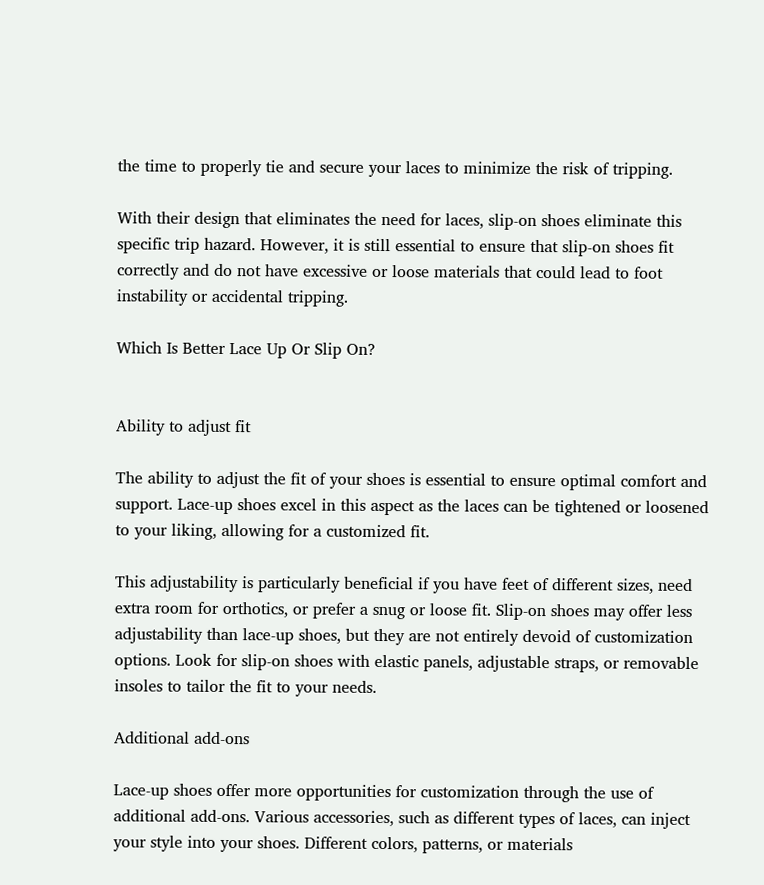the time to properly tie and secure your laces to minimize the risk of tripping.

With their design that eliminates the need for laces, slip-on shoes eliminate this specific trip hazard. However, it is still essential to ensure that slip-on shoes fit correctly and do not have excessive or loose materials that could lead to foot instability or accidental tripping.

Which Is Better Lace Up Or Slip On?


Ability to adjust fit

The ability to adjust the fit of your shoes is essential to ensure optimal comfort and support. Lace-up shoes excel in this aspect as the laces can be tightened or loosened to your liking, allowing for a customized fit.

This adjustability is particularly beneficial if you have feet of different sizes, need extra room for orthotics, or prefer a snug or loose fit. Slip-on shoes may offer less adjustability than lace-up shoes, but they are not entirely devoid of customization options. Look for slip-on shoes with elastic panels, adjustable straps, or removable insoles to tailor the fit to your needs.

Additional add-ons

Lace-up shoes offer more opportunities for customization through the use of additional add-ons. Various accessories, such as different types of laces, can inject your style into your shoes. Different colors, patterns, or materials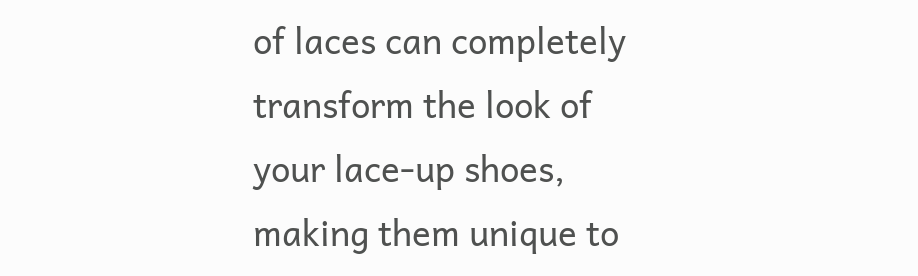of laces can completely transform the look of your lace-up shoes, making them unique to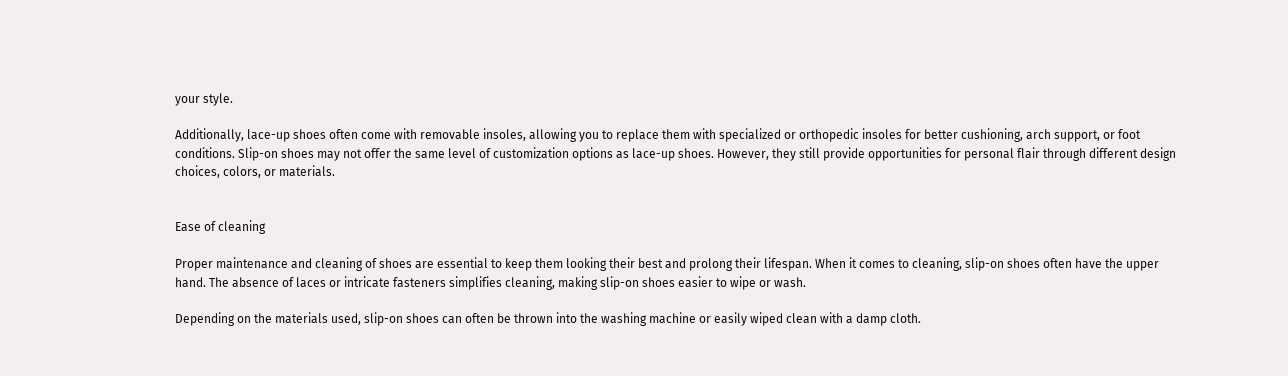your style.

Additionally, lace-up shoes often come with removable insoles, allowing you to replace them with specialized or orthopedic insoles for better cushioning, arch support, or foot conditions. Slip-on shoes may not offer the same level of customization options as lace-up shoes. However, they still provide opportunities for personal flair through different design choices, colors, or materials.


Ease of cleaning

Proper maintenance and cleaning of shoes are essential to keep them looking their best and prolong their lifespan. When it comes to cleaning, slip-on shoes often have the upper hand. The absence of laces or intricate fasteners simplifies cleaning, making slip-on shoes easier to wipe or wash.

Depending on the materials used, slip-on shoes can often be thrown into the washing machine or easily wiped clean with a damp cloth.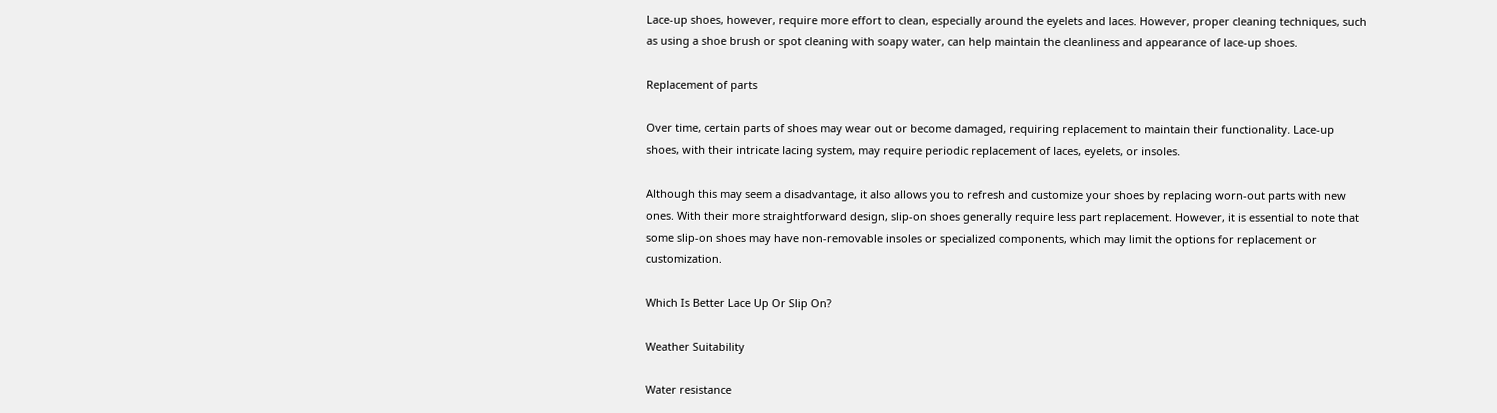Lace-up shoes, however, require more effort to clean, especially around the eyelets and laces. However, proper cleaning techniques, such as using a shoe brush or spot cleaning with soapy water, can help maintain the cleanliness and appearance of lace-up shoes.

Replacement of parts

Over time, certain parts of shoes may wear out or become damaged, requiring replacement to maintain their functionality. Lace-up shoes, with their intricate lacing system, may require periodic replacement of laces, eyelets, or insoles.

Although this may seem a disadvantage, it also allows you to refresh and customize your shoes by replacing worn-out parts with new ones. With their more straightforward design, slip-on shoes generally require less part replacement. However, it is essential to note that some slip-on shoes may have non-removable insoles or specialized components, which may limit the options for replacement or customization.

Which Is Better Lace Up Or Slip On?

Weather Suitability

Water resistance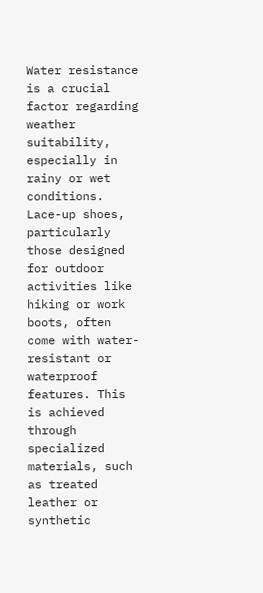Water resistance is a crucial factor regarding weather suitability, especially in rainy or wet conditions. Lace-up shoes, particularly those designed for outdoor activities like hiking or work boots, often come with water-resistant or waterproof features. This is achieved through specialized materials, such as treated leather or synthetic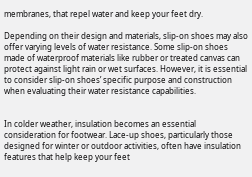membranes, that repel water and keep your feet dry.

Depending on their design and materials, slip-on shoes may also offer varying levels of water resistance. Some slip-on shoes made of waterproof materials like rubber or treated canvas can protect against light rain or wet surfaces. However, it is essential to consider slip-on shoes’ specific purpose and construction when evaluating their water resistance capabilities.


In colder weather, insulation becomes an essential consideration for footwear. Lace-up shoes, particularly those designed for winter or outdoor activities, often have insulation features that help keep your feet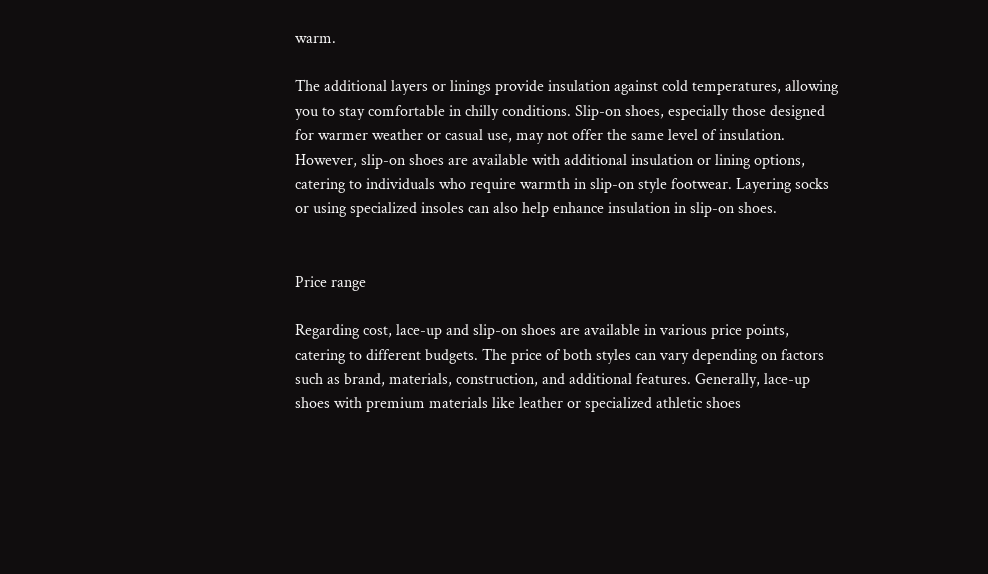warm.

The additional layers or linings provide insulation against cold temperatures, allowing you to stay comfortable in chilly conditions. Slip-on shoes, especially those designed for warmer weather or casual use, may not offer the same level of insulation. However, slip-on shoes are available with additional insulation or lining options, catering to individuals who require warmth in slip-on style footwear. Layering socks or using specialized insoles can also help enhance insulation in slip-on shoes.


Price range

Regarding cost, lace-up and slip-on shoes are available in various price points, catering to different budgets. The price of both styles can vary depending on factors such as brand, materials, construction, and additional features. Generally, lace-up shoes with premium materials like leather or specialized athletic shoes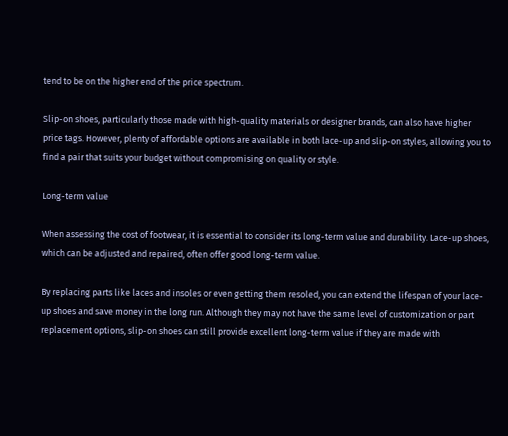tend to be on the higher end of the price spectrum.

Slip-on shoes, particularly those made with high-quality materials or designer brands, can also have higher price tags. However, plenty of affordable options are available in both lace-up and slip-on styles, allowing you to find a pair that suits your budget without compromising on quality or style.

Long-term value

When assessing the cost of footwear, it is essential to consider its long-term value and durability. Lace-up shoes, which can be adjusted and repaired, often offer good long-term value.

By replacing parts like laces and insoles or even getting them resoled, you can extend the lifespan of your lace-up shoes and save money in the long run. Although they may not have the same level of customization or part replacement options, slip-on shoes can still provide excellent long-term value if they are made with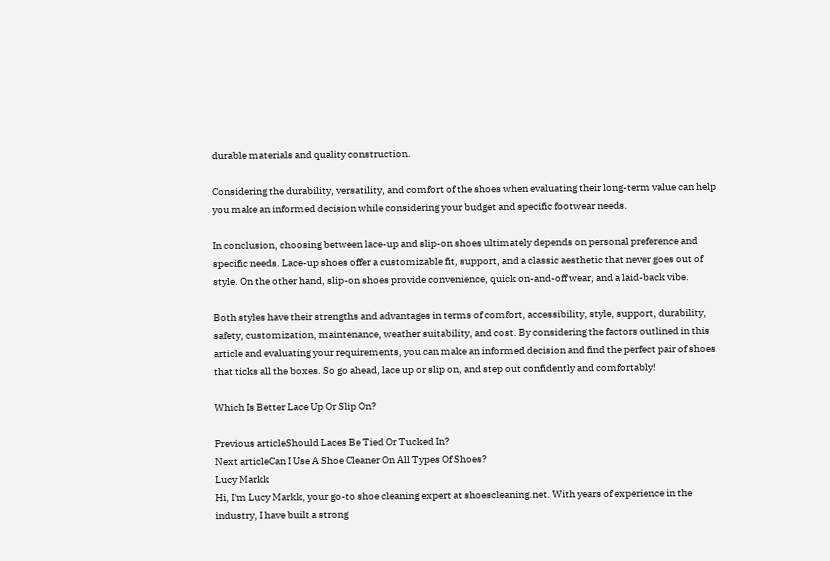durable materials and quality construction.

Considering the durability, versatility, and comfort of the shoes when evaluating their long-term value can help you make an informed decision while considering your budget and specific footwear needs.

In conclusion, choosing between lace-up and slip-on shoes ultimately depends on personal preference and specific needs. Lace-up shoes offer a customizable fit, support, and a classic aesthetic that never goes out of style. On the other hand, slip-on shoes provide convenience, quick on-and-off wear, and a laid-back vibe.

Both styles have their strengths and advantages in terms of comfort, accessibility, style, support, durability, safety, customization, maintenance, weather suitability, and cost. By considering the factors outlined in this article and evaluating your requirements, you can make an informed decision and find the perfect pair of shoes that ticks all the boxes. So go ahead, lace up or slip on, and step out confidently and comfortably!

Which Is Better Lace Up Or Slip On?

Previous articleShould Laces Be Tied Or Tucked In?
Next articleCan I Use A Shoe Cleaner On All Types Of Shoes?
Lucy Markk
Hi, I'm Lucy Markk, your go-to shoe cleaning expert at shoescleaning.net. With years of experience in the industry, I have built a strong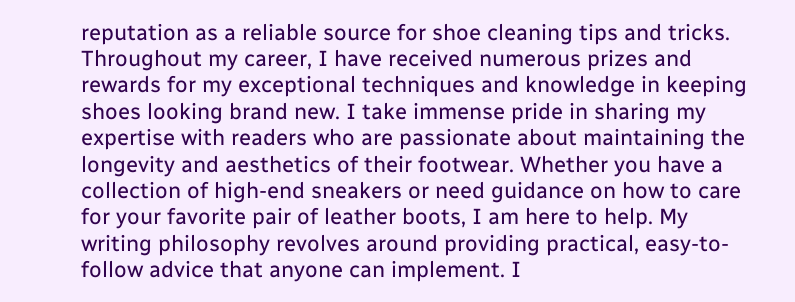reputation as a reliable source for shoe cleaning tips and tricks. Throughout my career, I have received numerous prizes and rewards for my exceptional techniques and knowledge in keeping shoes looking brand new. I take immense pride in sharing my expertise with readers who are passionate about maintaining the longevity and aesthetics of their footwear. Whether you have a collection of high-end sneakers or need guidance on how to care for your favorite pair of leather boots, I am here to help. My writing philosophy revolves around providing practical, easy-to-follow advice that anyone can implement. I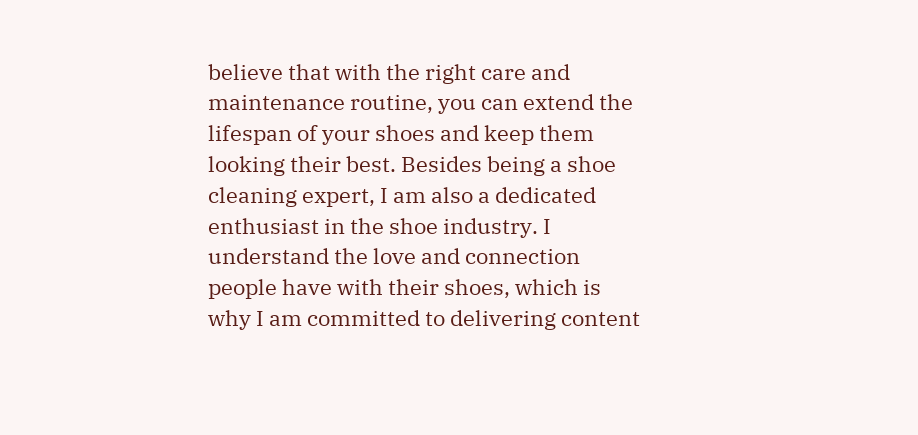believe that with the right care and maintenance routine, you can extend the lifespan of your shoes and keep them looking their best. Besides being a shoe cleaning expert, I am also a dedicated enthusiast in the shoe industry. I understand the love and connection people have with their shoes, which is why I am committed to delivering content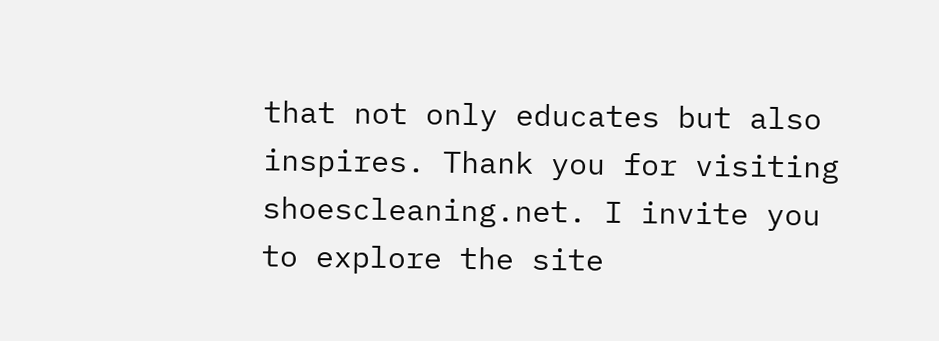that not only educates but also inspires. Thank you for visiting shoescleaning.net. I invite you to explore the site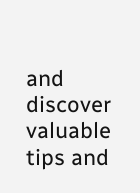and discover valuable tips and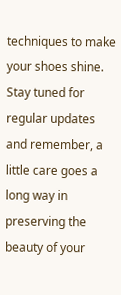techniques to make your shoes shine. Stay tuned for regular updates and remember, a little care goes a long way in preserving the beauty of your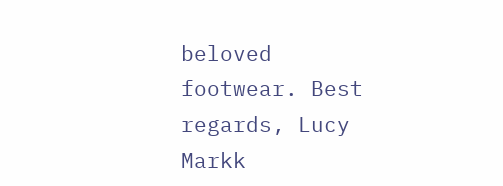beloved footwear. Best regards, Lucy Markk